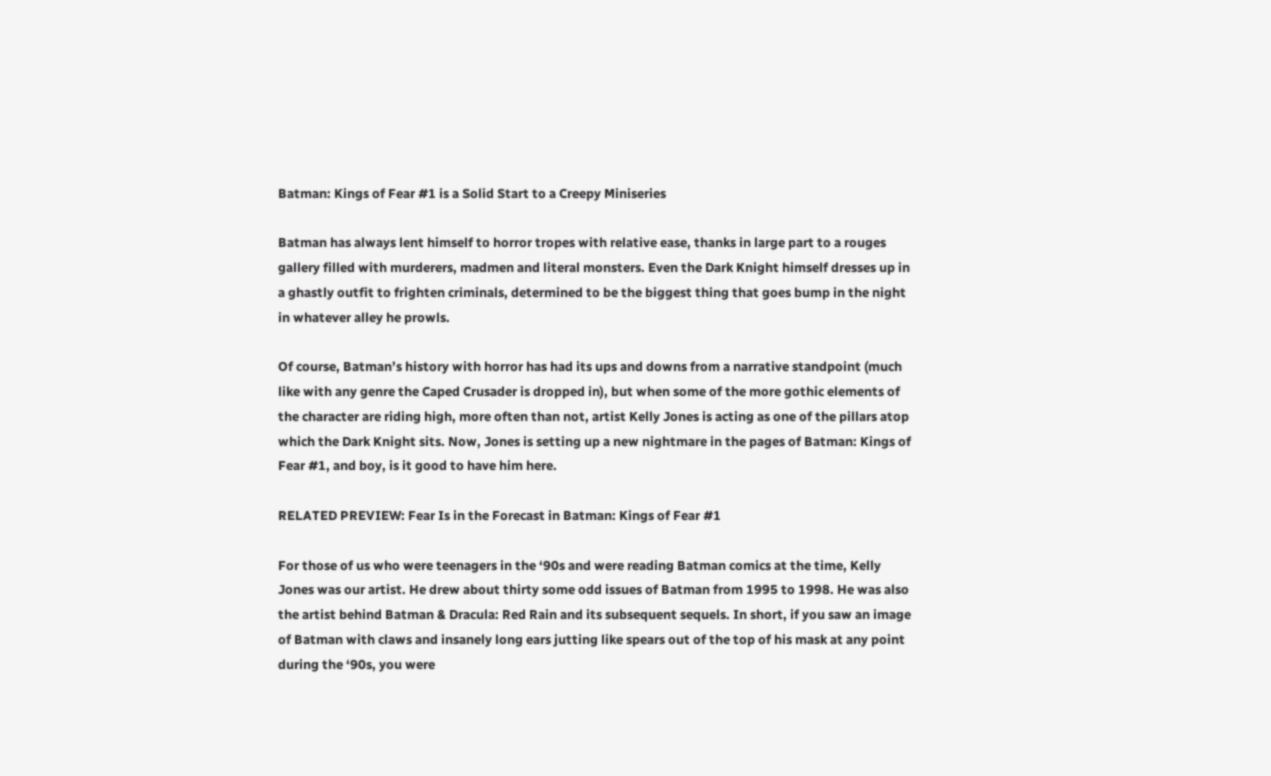Batman: Kings of Fear #1 is a Solid Start to a Creepy Miniseries

Batman has always lent himself to horror tropes with relative ease, thanks in large part to a rouges gallery filled with murderers, madmen and literal monsters. Even the Dark Knight himself dresses up in a ghastly outfit to frighten criminals, determined to be the biggest thing that goes bump in the night in whatever alley he prowls.

Of course, Batman’s history with horror has had its ups and downs from a narrative standpoint (much like with any genre the Caped Crusader is dropped in), but when some of the more gothic elements of the character are riding high, more often than not, artist Kelly Jones is acting as one of the pillars atop which the Dark Knight sits. Now, Jones is setting up a new nightmare in the pages of Batman: Kings of Fear #1, and boy, is it good to have him here.

RELATED PREVIEW: Fear Is in the Forecast in Batman: Kings of Fear #1

For those of us who were teenagers in the ‘90s and were reading Batman comics at the time, Kelly Jones was our artist. He drew about thirty some odd issues of Batman from 1995 to 1998. He was also the artist behind Batman & Dracula: Red Rain and its subsequent sequels. In short, if you saw an image of Batman with claws and insanely long ears jutting like spears out of the top of his mask at any point during the ‘90s, you were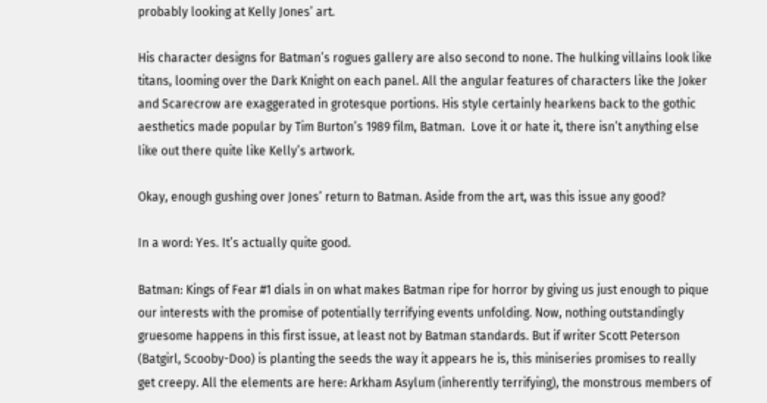probably looking at Kelly Jones’ art.

His character designs for Batman’s rogues gallery are also second to none. The hulking villains look like titans, looming over the Dark Knight on each panel. All the angular features of characters like the Joker and Scarecrow are exaggerated in grotesque portions. His style certainly hearkens back to the gothic aesthetics made popular by Tim Burton’s 1989 film, Batman.  Love it or hate it, there isn’t anything else like out there quite like Kelly’s artwork.

Okay, enough gushing over Jones’ return to Batman. Aside from the art, was this issue any good?

In a word: Yes. It’s actually quite good.

Batman: Kings of Fear #1 dials in on what makes Batman ripe for horror by giving us just enough to pique our interests with the promise of potentially terrifying events unfolding. Now, nothing outstandingly gruesome happens in this first issue, at least not by Batman standards. But if writer Scott Peterson (Batgirl, Scooby-Doo) is planting the seeds the way it appears he is, this miniseries promises to really get creepy. All the elements are here: Arkham Asylum (inherently terrifying), the monstrous members of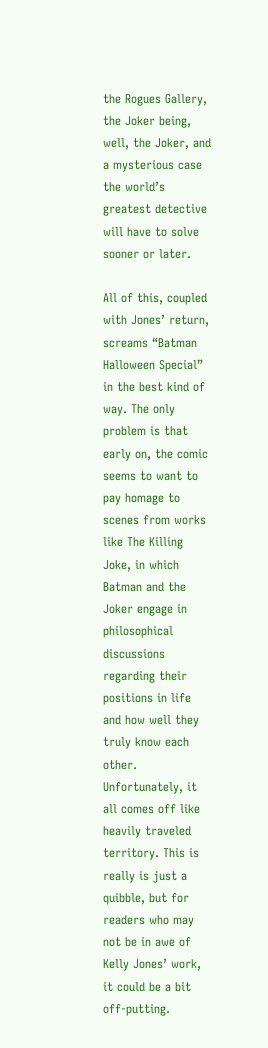the Rogues Gallery, the Joker being, well, the Joker, and a mysterious case the world’s greatest detective will have to solve sooner or later.

All of this, coupled with Jones’ return, screams “Batman Halloween Special” in the best kind of way. The only problem is that early on, the comic seems to want to pay homage to scenes from works like The Killing Joke, in which Batman and the Joker engage in philosophical discussions  regarding their positions in life and how well they truly know each other. Unfortunately, it all comes off like heavily traveled territory. This is really is just a quibble, but for readers who may not be in awe of Kelly Jones’ work, it could be a bit off-putting.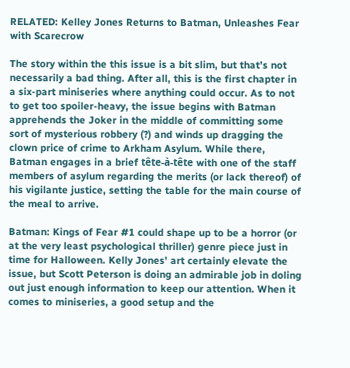RELATED: Kelley Jones Returns to Batman, Unleashes Fear with Scarecrow

The story within the this issue is a bit slim, but that’s not necessarily a bad thing. After all, this is the first chapter in a six-part miniseries where anything could occur. As to not to get too spoiler-heavy, the issue begins with Batman apprehends the Joker in the middle of committing some sort of mysterious robbery (?) and winds up dragging the clown price of crime to Arkham Asylum. While there, Batman engages in a brief tête-à-tête with one of the staff members of asylum regarding the merits (or lack thereof) of his vigilante justice, setting the table for the main course of the meal to arrive.

Batman: Kings of Fear #1 could shape up to be a horror (or at the very least psychological thriller) genre piece just in time for Halloween. Kelly Jones’ art certainly elevate the issue, but Scott Peterson is doing an admirable job in doling out just enough information to keep our attention. When it comes to miniseries, a good setup and the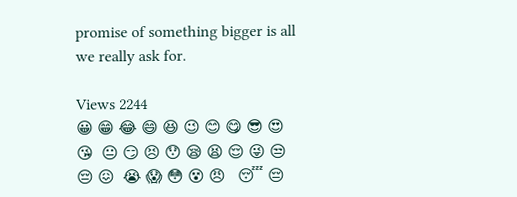promise of something bigger is all we really ask for.

Views 2244
😀 😁 😂 😄 😆 😉 😊 😋 😎 😍 😘  😐 😏 😣 😯 😪 😫 😌 😜 😒 😔 😖  😭 😱 😳 😵 😠   😴 😔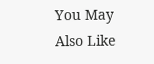You May Also Like